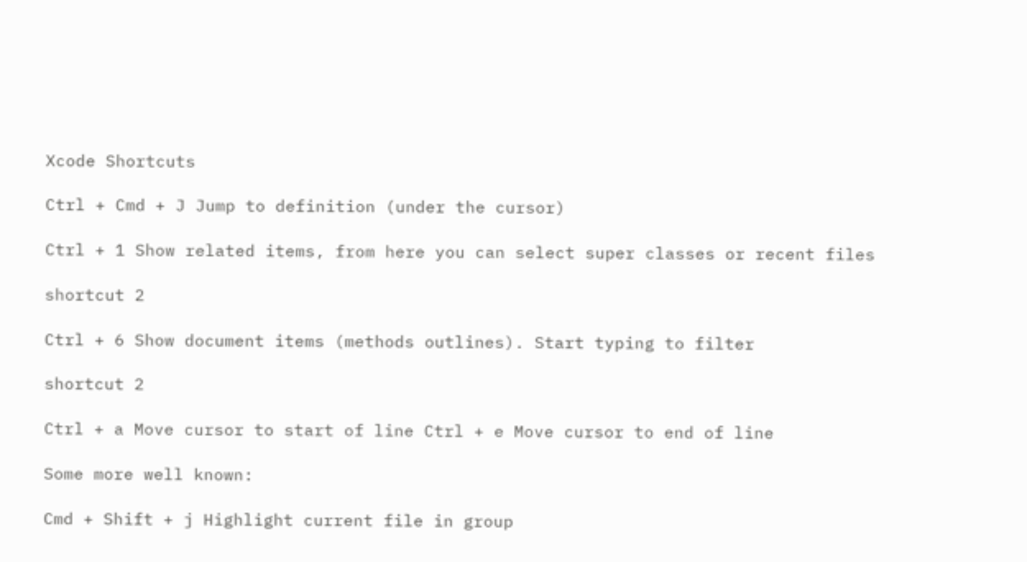Xcode Shortcuts

Ctrl + Cmd + J Jump to definition (under the cursor)

Ctrl + 1 Show related items, from here you can select super classes or recent files

shortcut 2

Ctrl + 6 Show document items (methods outlines). Start typing to filter

shortcut 2

Ctrl + a Move cursor to start of line Ctrl + e Move cursor to end of line

Some more well known:

Cmd + Shift + j Highlight current file in group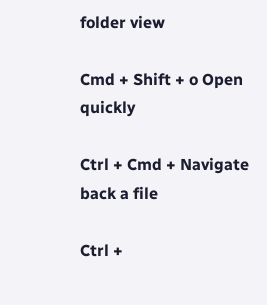folder view

Cmd + Shift + o Open quickly

Ctrl + Cmd + Navigate back a file

Ctrl +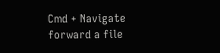Cmd + Navigate forward a file